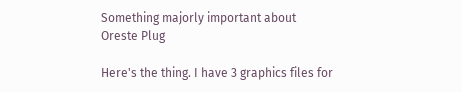Something majorly important about Oreste Plug

Here's the thing. I have 3 graphics files for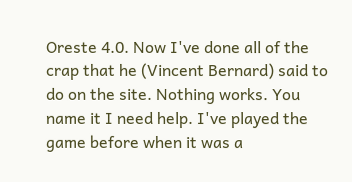Oreste 4.0. Now I've done all of the crap that he (Vincent Bernard) said to do on the site. Nothing works. You name it I need help. I've played the game before when it was a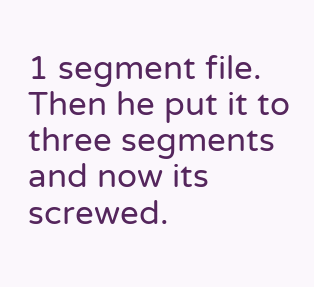1 segment file. Then he put it to three segments and now its screwed.